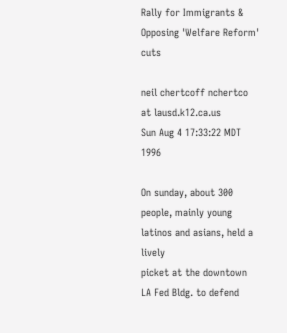Rally for Immigrants & Opposing 'Welfare Reform' cuts

neil chertcoff nchertco at lausd.k12.ca.us
Sun Aug 4 17:33:22 MDT 1996

On sunday, about 300 people, mainly young latinos and asians, held a lively
picket at the downtown LA Fed Bldg. to defend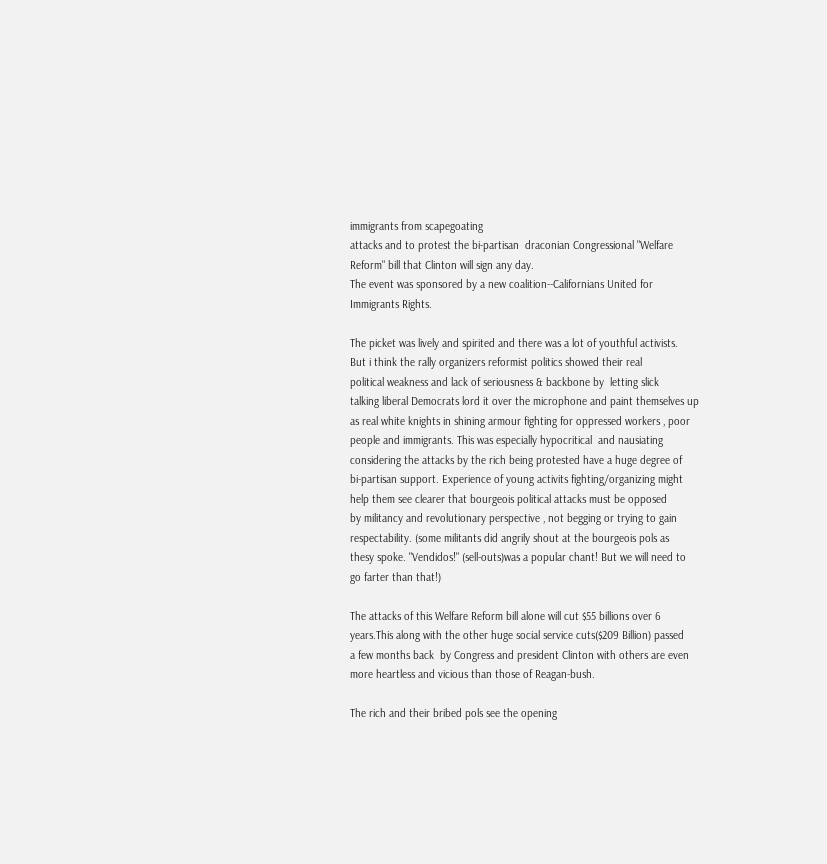immigrants from scapegoating
attacks and to protest the bi-partisan  draconian Congressional "Welfare
Reform" bill that Clinton will sign any day.
The event was sponsored by a new coalition--Californians United for
Immigrants Rights.

The picket was lively and spirited and there was a lot of youthful activists.
But i think the rally organizers reformist politics showed their real
political weakness and lack of seriousness & backbone by  letting slick
talking liberal Democrats lord it over the microphone and paint themselves up
as real white knights in shining armour fighting for oppressed workers , poor
people and immigrants. This was especially hypocritical  and nausiating
considering the attacks by the rich being protested have a huge degree of
bi-partisan support. Experience of young activits fighting/organizing might
help them see clearer that bourgeois political attacks must be opposed
by militancy and revolutionary perspective , not begging or trying to gain
respectability. (some militants did angrily shout at the bourgeois pols as
thesy spoke. "Vendidos!" (sell-outs)was a popular chant! But we will need to
go farter than that!)

The attacks of this Welfare Reform bill alone will cut $55 billions over 6
years.This along with the other huge social service cuts($209 Billion) passed
a few months back  by Congress and president Clinton with others are even
more heartless and vicious than those of Reagan-bush.

The rich and their bribed pols see the opening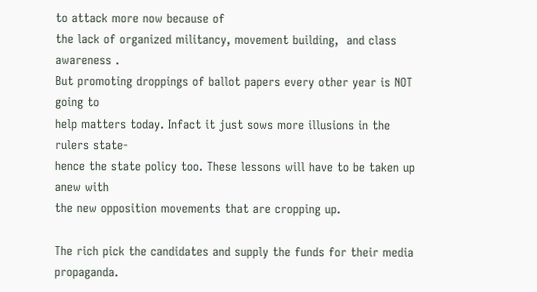to attack more now because of
the lack of organized militancy, movement building,  and class awareness .
But promoting droppings of ballot papers every other year is NOT going to
help matters today. Infact it just sows more illusions in the rulers state-
hence the state policy too. These lessons will have to be taken up anew with
the new opposition movements that are cropping up.

The rich pick the candidates and supply the funds for their media propaganda.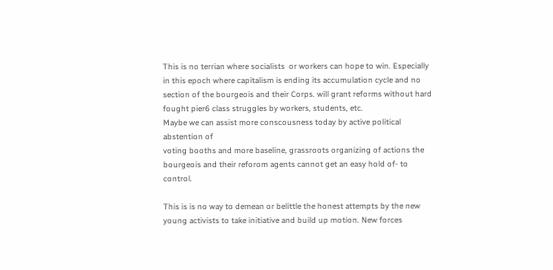This is no terrian where socialists  or workers can hope to win. Especially
in this epoch where capitalism is ending its accumulation cycle and no
section of the bourgeois and their Corps. will grant reforms without hard
fought pier6 class struggles by workers, students, etc.
Maybe we can assist more conscousness today by active political abstention of
voting booths and more baseline, grassroots organizing of actions the
bourgeois and their reforom agents cannot get an easy hold of- to control.

This is is no way to demean or belittle the honest attempts by the new
young activists to take initiative and build up motion. New forces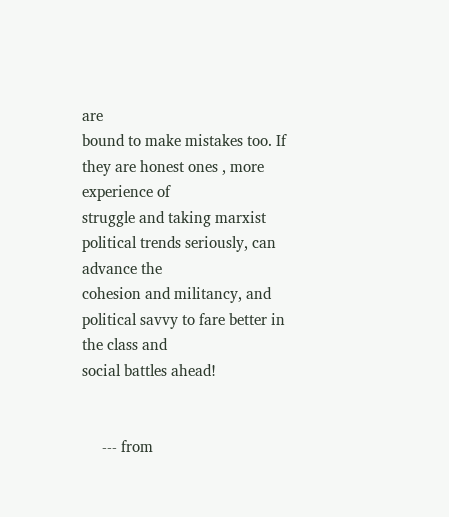are
bound to make mistakes too. If they are honest ones , more experience of
struggle and taking marxist  political trends seriously, can advance the
cohesion and militancy, and political savvy to fare better in the class and
social battles ahead!


     --- from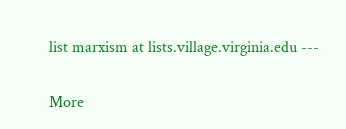list marxism at lists.village.virginia.edu ---

More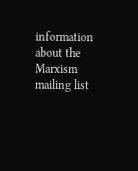information about the Marxism mailing list